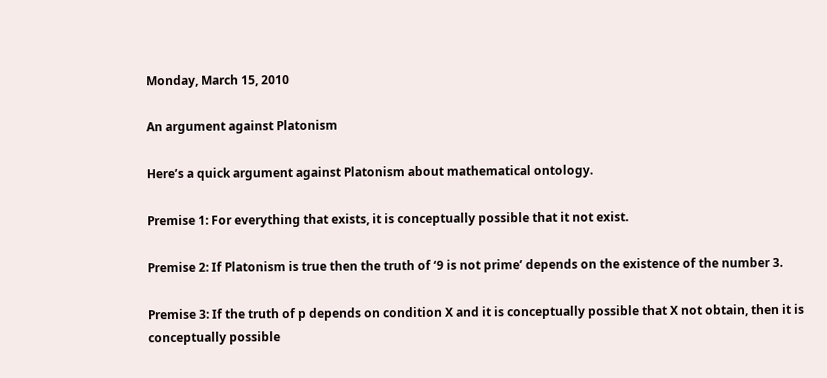Monday, March 15, 2010

An argument against Platonism

Here’s a quick argument against Platonism about mathematical ontology.

Premise 1: For everything that exists, it is conceptually possible that it not exist.

Premise 2: If Platonism is true then the truth of ‘9 is not prime’ depends on the existence of the number 3.

Premise 3: If the truth of p depends on condition X and it is conceptually possible that X not obtain, then it is conceptually possible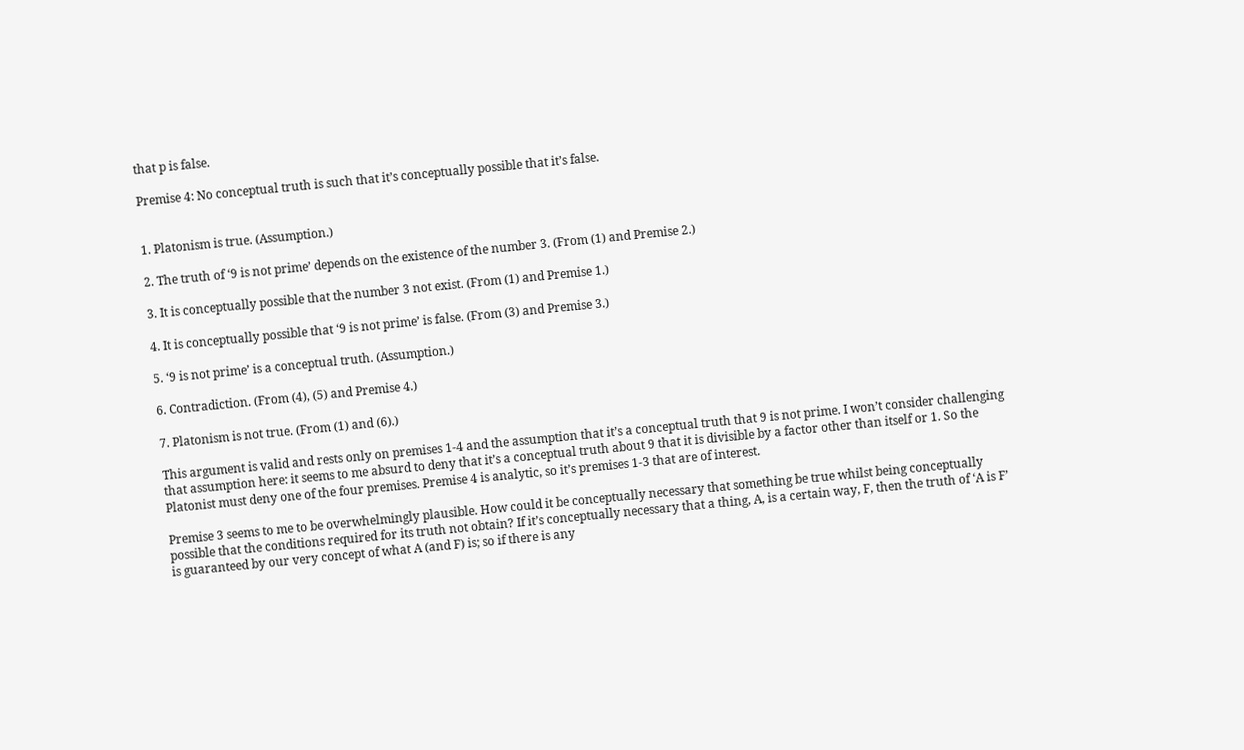that p is false.

Premise 4: No conceptual truth is such that it’s conceptually possible that it’s false.


1. Platonism is true. (Assumption.)

2. The truth of ‘9 is not prime’ depends on the existence of the number 3. (From (1) and Premise 2.)

3. It is conceptually possible that the number 3 not exist. (From (1) and Premise 1.)

4. It is conceptually possible that ‘9 is not prime’ is false. (From (3) and Premise 3.)

5. ‘9 is not prime’ is a conceptual truth. (Assumption.)

6. Contradiction. (From (4), (5) and Premise 4.)

7. Platonism is not true. (From (1) and (6).)

This argument is valid and rests only on premises 1-4 and the assumption that it’s a conceptual truth that 9 is not prime. I won’t consider challenging that assumption here: it seems to me absurd to deny that it’s a conceptual truth about 9 that it is divisible by a factor other than itself or 1. So the Platonist must deny one of the four premises. Premise 4 is analytic, so it’s premises 1-3 that are of interest.

Premise 3 seems to me to be overwhelmingly plausible. How could it be conceptually necessary that something be true whilst being conceptually possible that the conditions required for its truth not obtain? If it’s conceptually necessary that a thing, A, is a certain way, F, then the truth of ‘A is F’ is guaranteed by our very concept of what A (and F) is; so if there is any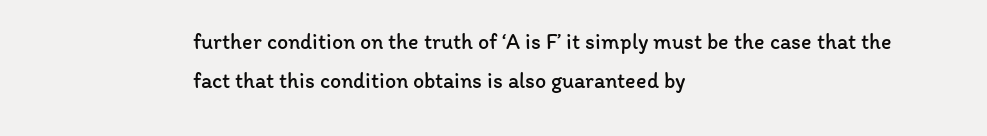further condition on the truth of ‘A is F’ it simply must be the case that the fact that this condition obtains is also guaranteed by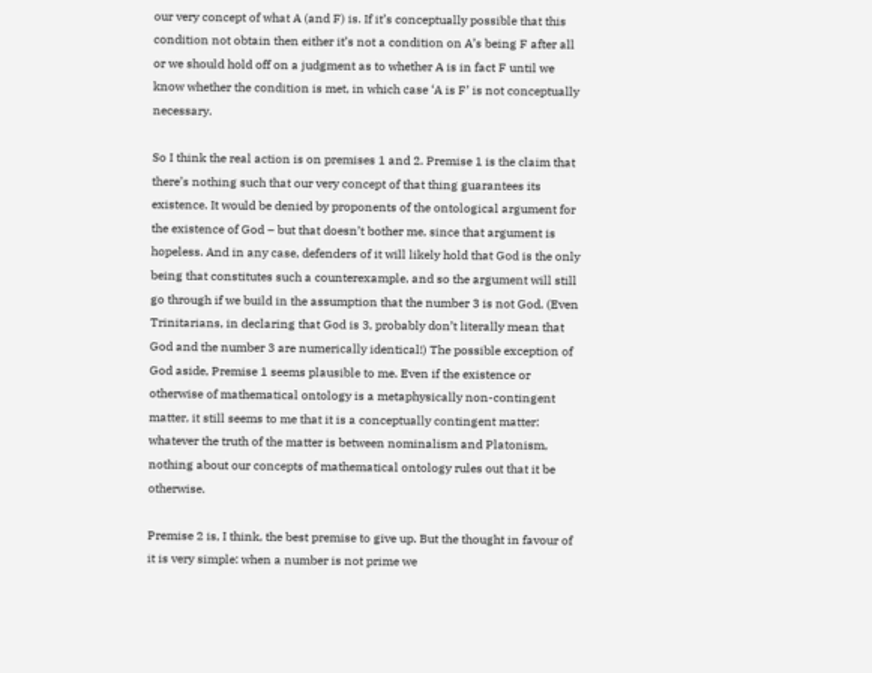our very concept of what A (and F) is. If it’s conceptually possible that this condition not obtain then either it’s not a condition on A’s being F after all or we should hold off on a judgment as to whether A is in fact F until we know whether the condition is met, in which case ‘A is F’ is not conceptually necessary.

So I think the real action is on premises 1 and 2. Premise 1 is the claim that there’s nothing such that our very concept of that thing guarantees its existence. It would be denied by proponents of the ontological argument for the existence of God – but that doesn’t bother me, since that argument is hopeless. And in any case, defenders of it will likely hold that God is the only being that constitutes such a counterexample, and so the argument will still go through if we build in the assumption that the number 3 is not God. (Even Trinitarians, in declaring that God is 3, probably don’t literally mean that God and the number 3 are numerically identical!) The possible exception of God aside, Premise 1 seems plausible to me. Even if the existence or otherwise of mathematical ontology is a metaphysically non-contingent matter, it still seems to me that it is a conceptually contingent matter: whatever the truth of the matter is between nominalism and Platonism, nothing about our concepts of mathematical ontology rules out that it be otherwise.

Premise 2 is, I think, the best premise to give up. But the thought in favour of it is very simple: when a number is not prime we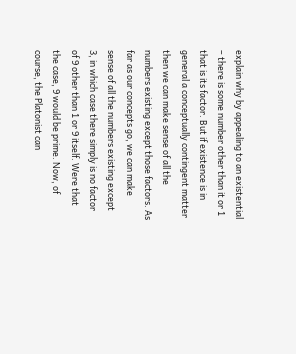explain why by appealing to an existential – there is some number other than it or 1 that is its factor. But if existence is in general a conceptually contingent matter then we can make sense of all the numbers existing except those factors. As far as our concepts go, we can make sense of all the numbers existing except 3, in which case there simply is no factor of 9 other than 1 or 9 itself. Were that the case, 9 would be prime. Now, of course, the Platonist can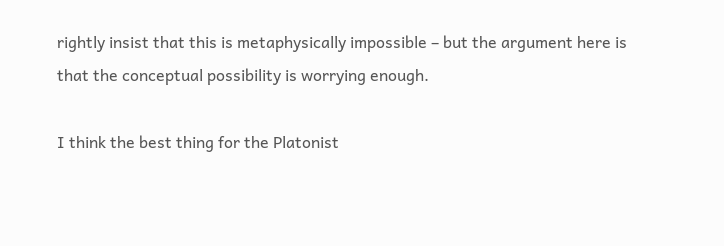rightly insist that this is metaphysically impossible – but the argument here is that the conceptual possibility is worrying enough.

I think the best thing for the Platonist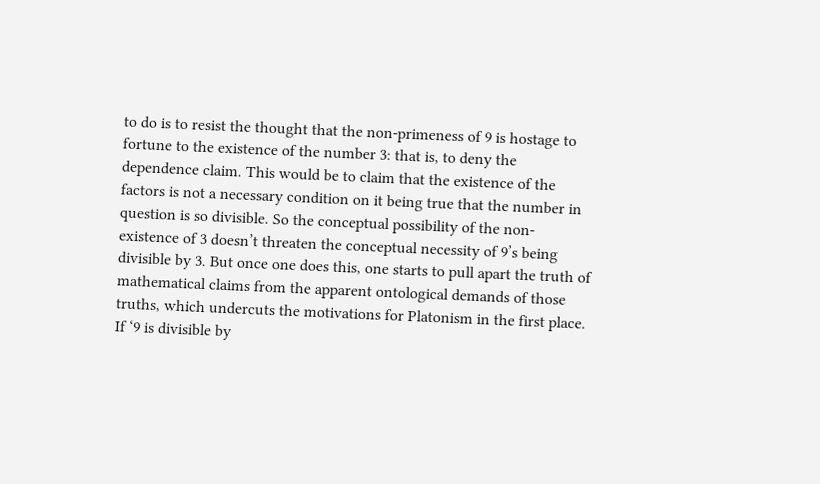to do is to resist the thought that the non-primeness of 9 is hostage to fortune to the existence of the number 3: that is, to deny the dependence claim. This would be to claim that the existence of the factors is not a necessary condition on it being true that the number in question is so divisible. So the conceptual possibility of the non-existence of 3 doesn’t threaten the conceptual necessity of 9’s being divisible by 3. But once one does this, one starts to pull apart the truth of mathematical claims from the apparent ontological demands of those truths, which undercuts the motivations for Platonism in the first place. If ‘9 is divisible by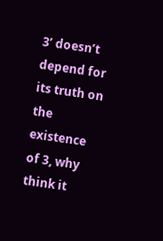3’ doesn’t depend for its truth on the existence of 3, why think it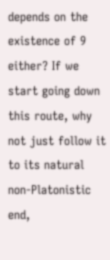depends on the existence of 9 either? If we start going down this route, why not just follow it to its natural non-Platonistic end,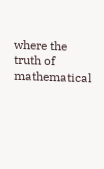where the truth of mathematical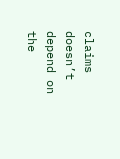claims doesn’t depend on the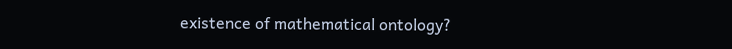existence of mathematical ontology?